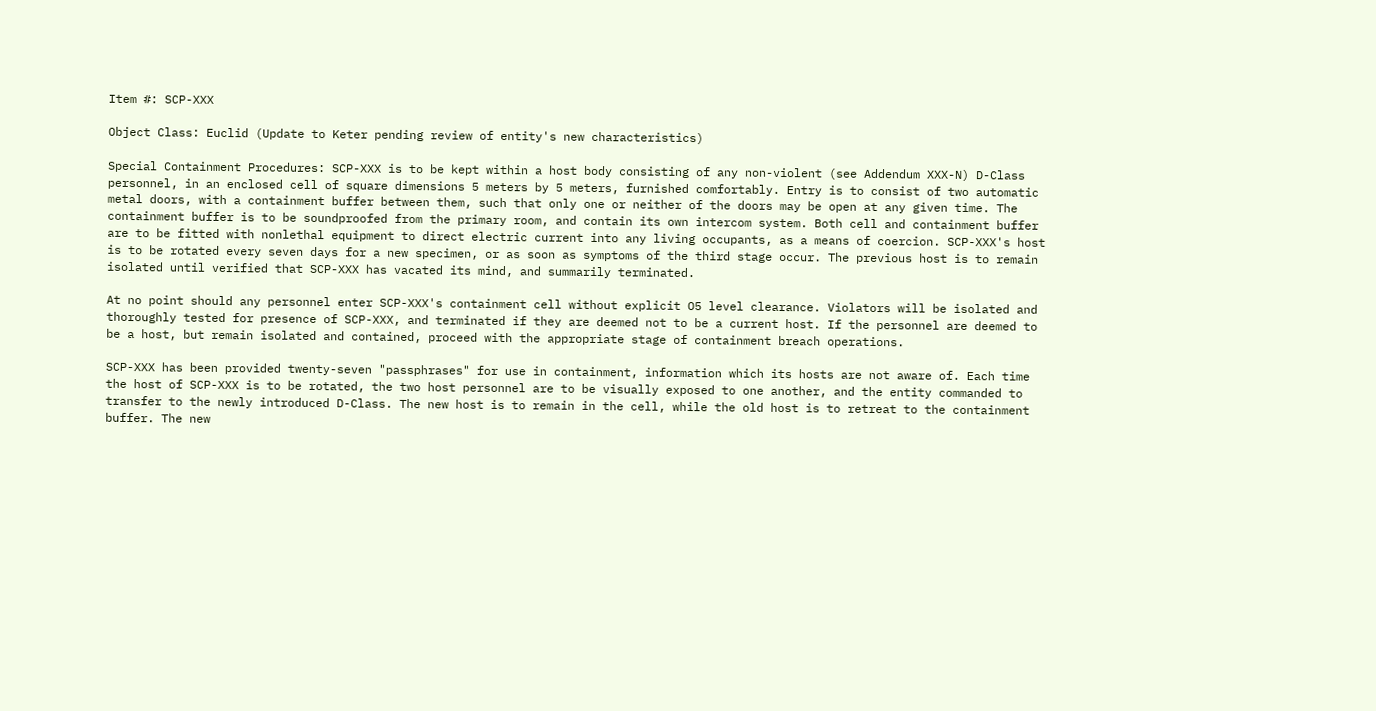Item #: SCP-XXX

Object Class: Euclid (Update to Keter pending review of entity's new characteristics)

Special Containment Procedures: SCP-XXX is to be kept within a host body consisting of any non-violent (see Addendum XXX-N) D-Class personnel, in an enclosed cell of square dimensions 5 meters by 5 meters, furnished comfortably. Entry is to consist of two automatic metal doors, with a containment buffer between them, such that only one or neither of the doors may be open at any given time. The containment buffer is to be soundproofed from the primary room, and contain its own intercom system. Both cell and containment buffer are to be fitted with nonlethal equipment to direct electric current into any living occupants, as a means of coercion. SCP-XXX's host is to be rotated every seven days for a new specimen, or as soon as symptoms of the third stage occur. The previous host is to remain isolated until verified that SCP-XXX has vacated its mind, and summarily terminated.

At no point should any personnel enter SCP-XXX's containment cell without explicit O5 level clearance. Violators will be isolated and thoroughly tested for presence of SCP-XXX, and terminated if they are deemed not to be a current host. If the personnel are deemed to be a host, but remain isolated and contained, proceed with the appropriate stage of containment breach operations.

SCP-XXX has been provided twenty-seven "passphrases" for use in containment, information which its hosts are not aware of. Each time the host of SCP-XXX is to be rotated, the two host personnel are to be visually exposed to one another, and the entity commanded to transfer to the newly introduced D-Class. The new host is to remain in the cell, while the old host is to retreat to the containment buffer. The new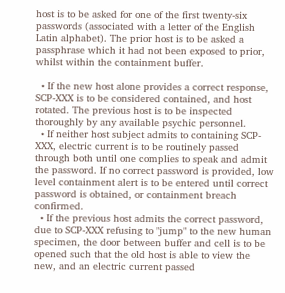host is to be asked for one of the first twenty-six passwords (associated with a letter of the English Latin alphabet). The prior host is to be asked a passphrase which it had not been exposed to prior, whilst within the containment buffer.

  • If the new host alone provides a correct response, SCP-XXX is to be considered contained, and host rotated. The previous host is to be inspected thoroughly by any available psychic personnel.
  • If neither host subject admits to containing SCP-XXX, electric current is to be routinely passed through both until one complies to speak and admit the password. If no correct password is provided, low level containment alert is to be entered until correct password is obtained, or containment breach confirmed.
  • If the previous host admits the correct password, due to SCP-XXX refusing to "jump" to the new human specimen, the door between buffer and cell is to be opened such that the old host is able to view the new, and an electric current passed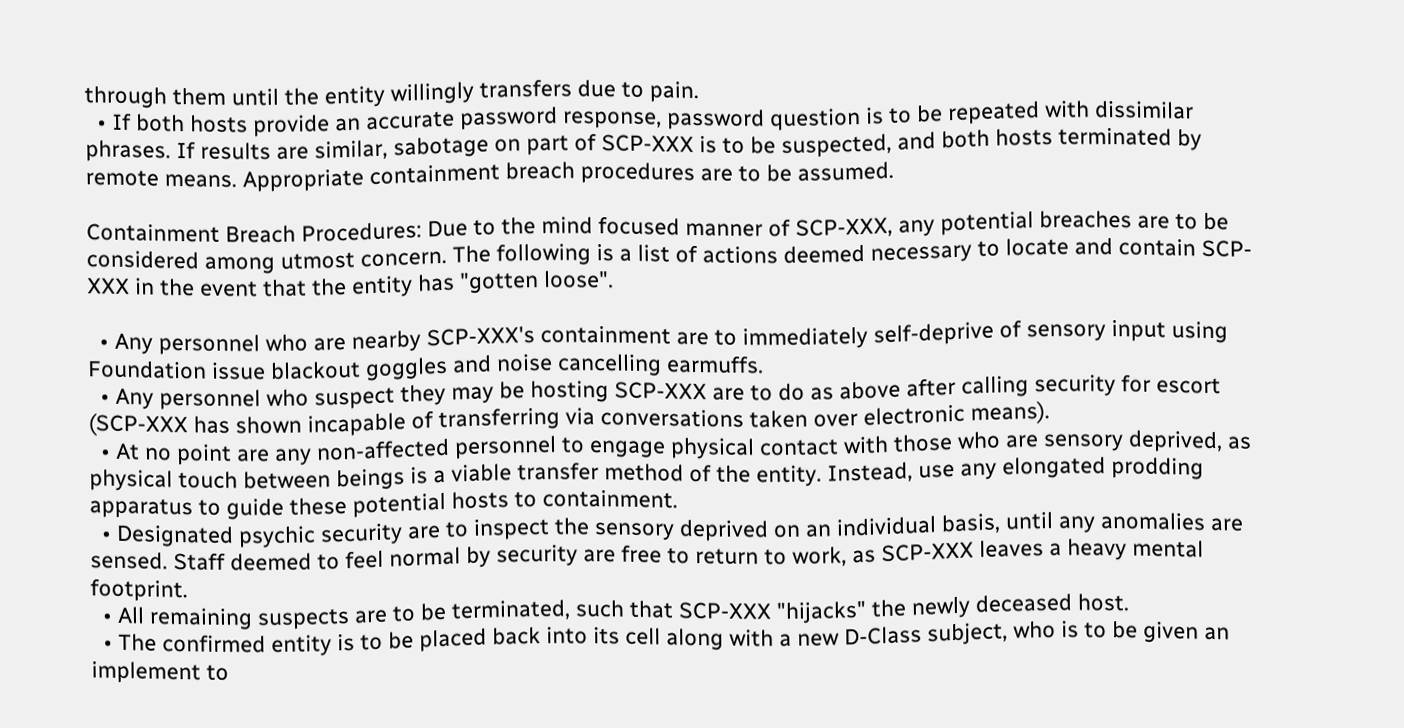through them until the entity willingly transfers due to pain.
  • If both hosts provide an accurate password response, password question is to be repeated with dissimilar phrases. If results are similar, sabotage on part of SCP-XXX is to be suspected, and both hosts terminated by remote means. Appropriate containment breach procedures are to be assumed.

Containment Breach Procedures: Due to the mind focused manner of SCP-XXX, any potential breaches are to be considered among utmost concern. The following is a list of actions deemed necessary to locate and contain SCP-XXX in the event that the entity has "gotten loose".

  • Any personnel who are nearby SCP-XXX's containment are to immediately self-deprive of sensory input using Foundation issue blackout goggles and noise cancelling earmuffs.
  • Any personnel who suspect they may be hosting SCP-XXX are to do as above after calling security for escort (SCP-XXX has shown incapable of transferring via conversations taken over electronic means).
  • At no point are any non-affected personnel to engage physical contact with those who are sensory deprived, as physical touch between beings is a viable transfer method of the entity. Instead, use any elongated prodding apparatus to guide these potential hosts to containment.
  • Designated psychic security are to inspect the sensory deprived on an individual basis, until any anomalies are sensed. Staff deemed to feel normal by security are free to return to work, as SCP-XXX leaves a heavy mental footprint.
  • All remaining suspects are to be terminated, such that SCP-XXX "hijacks" the newly deceased host.
  • The confirmed entity is to be placed back into its cell along with a new D-Class subject, who is to be given an implement to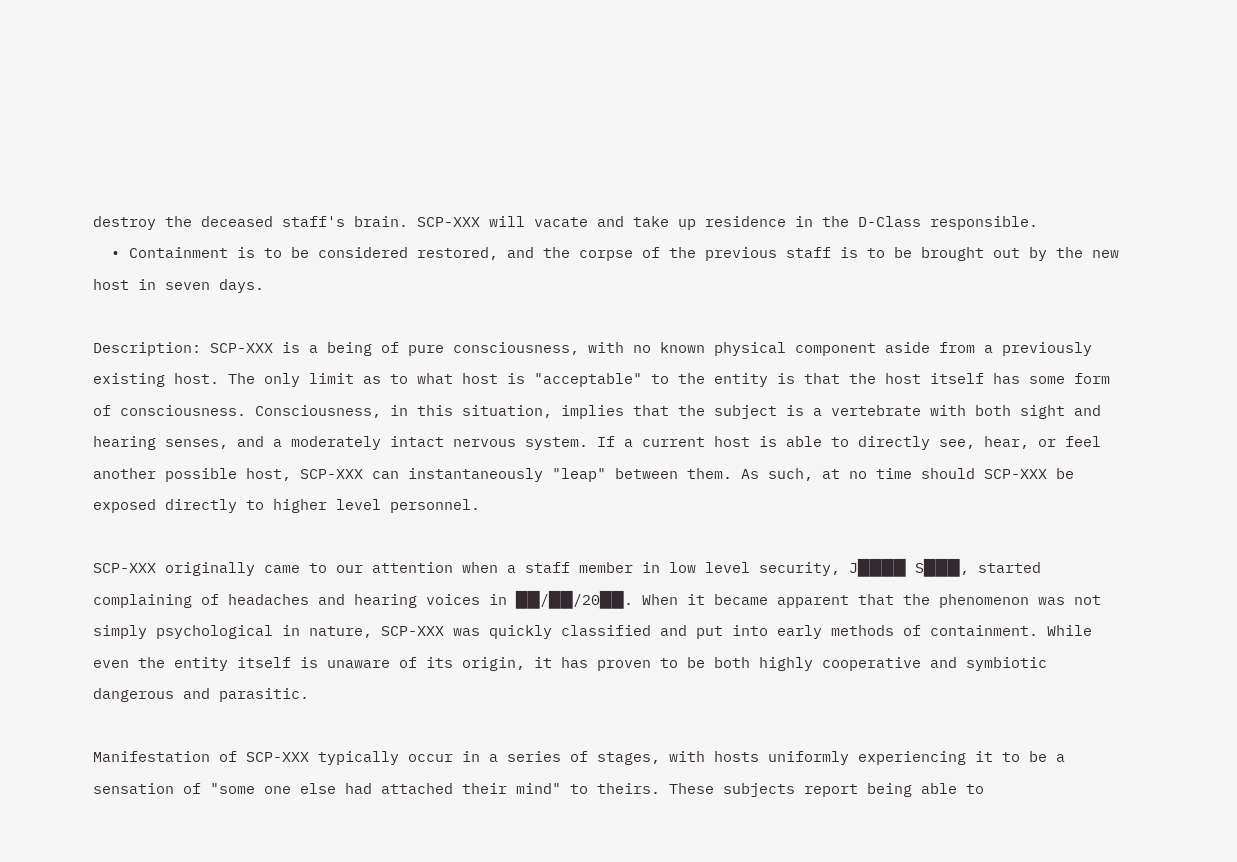destroy the deceased staff's brain. SCP-XXX will vacate and take up residence in the D-Class responsible.
  • Containment is to be considered restored, and the corpse of the previous staff is to be brought out by the new host in seven days.

Description: SCP-XXX is a being of pure consciousness, with no known physical component aside from a previously existing host. The only limit as to what host is "acceptable" to the entity is that the host itself has some form of consciousness. Consciousness, in this situation, implies that the subject is a vertebrate with both sight and hearing senses, and a moderately intact nervous system. If a current host is able to directly see, hear, or feel another possible host, SCP-XXX can instantaneously "leap" between them. As such, at no time should SCP-XXX be exposed directly to higher level personnel.

SCP-XXX originally came to our attention when a staff member in low level security, J████ S███, started complaining of headaches and hearing voices in ██/██/20██. When it became apparent that the phenomenon was not simply psychological in nature, SCP-XXX was quickly classified and put into early methods of containment. While even the entity itself is unaware of its origin, it has proven to be both highly cooperative and symbiotic dangerous and parasitic.

Manifestation of SCP-XXX typically occur in a series of stages, with hosts uniformly experiencing it to be a sensation of "some one else had attached their mind" to theirs. These subjects report being able to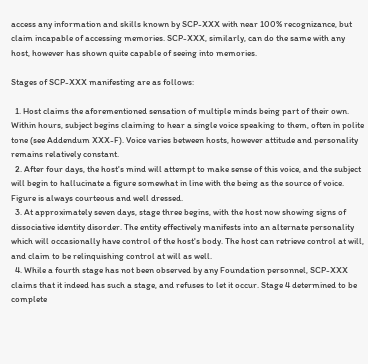access any information and skills known by SCP-XXX with near 100% recognizance, but claim incapable of accessing memories. SCP-XXX, similarly, can do the same with any host, however has shown quite capable of seeing into memories.

Stages of SCP-XXX manifesting are as follows:

  1. Host claims the aforementioned sensation of multiple minds being part of their own. Within hours, subject begins claiming to hear a single voice speaking to them, often in polite tone (see Addendum XXX-F). Voice varies between hosts, however attitude and personality remains relatively constant.
  2. After four days, the host's mind will attempt to make sense of this voice, and the subject will begin to hallucinate a figure somewhat in line with the being as the source of voice. Figure is always courteous and well dressed.
  3. At approximately seven days, stage three begins, with the host now showing signs of dissociative identity disorder. The entity effectively manifests into an alternate personality which will occasionally have control of the host's body. The host can retrieve control at will, and claim to be relinquishing control at will as well.
  4. While a fourth stage has not been observed by any Foundation personnel, SCP-XXX claims that it indeed has such a stage, and refuses to let it occur. Stage 4 determined to be complete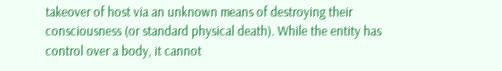takeover of host via an unknown means of destroying their consciousness (or standard physical death). While the entity has control over a body, it cannot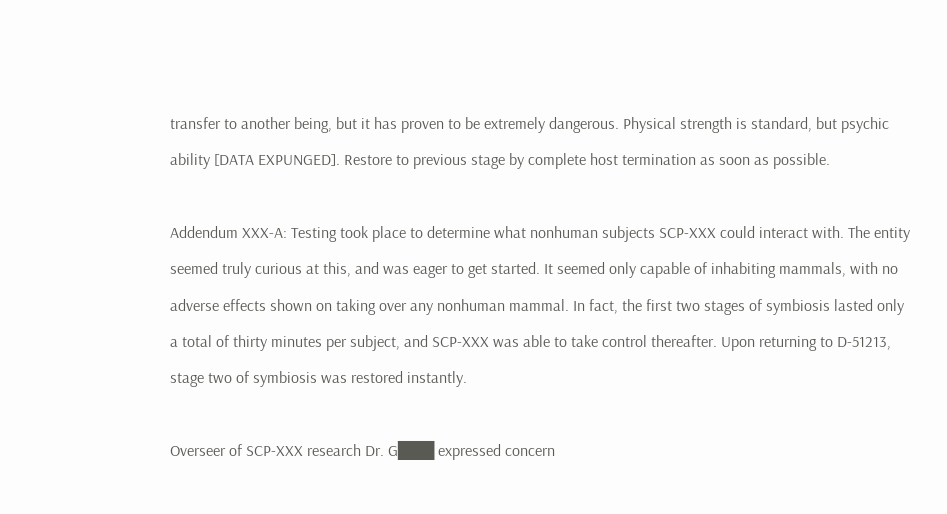transfer to another being, but it has proven to be extremely dangerous. Physical strength is standard, but psychic ability [DATA EXPUNGED]. Restore to previous stage by complete host termination as soon as possible.

Addendum XXX-A: Testing took place to determine what nonhuman subjects SCP-XXX could interact with. The entity seemed truly curious at this, and was eager to get started. It seemed only capable of inhabiting mammals, with no adverse effects shown on taking over any nonhuman mammal. In fact, the first two stages of symbiosis lasted only a total of thirty minutes per subject, and SCP-XXX was able to take control thereafter. Upon returning to D-51213, stage two of symbiosis was restored instantly.

Overseer of SCP-XXX research Dr. G███ expressed concern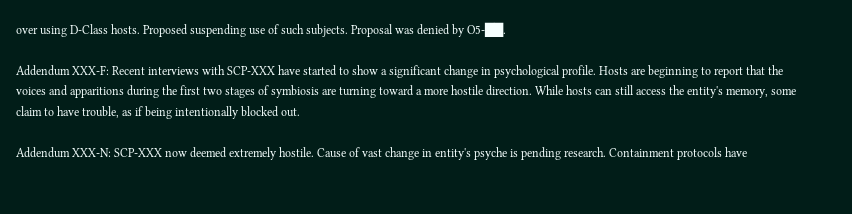over using D-Class hosts. Proposed suspending use of such subjects. Proposal was denied by O5-██.

Addendum XXX-F: Recent interviews with SCP-XXX have started to show a significant change in psychological profile. Hosts are beginning to report that the voices and apparitions during the first two stages of symbiosis are turning toward a more hostile direction. While hosts can still access the entity's memory, some claim to have trouble, as if being intentionally blocked out.

Addendum XXX-N: SCP-XXX now deemed extremely hostile. Cause of vast change in entity's psyche is pending research. Containment protocols have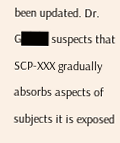been updated. Dr. G███ suspects that SCP-XXX gradually absorbs aspects of subjects it is exposed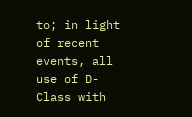to; in light of recent events, all use of D-Class with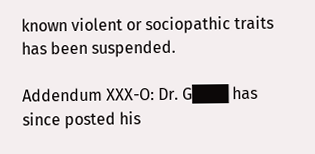known violent or sociopathic traits has been suspended.

Addendum XXX-O: Dr. G███ has since posted his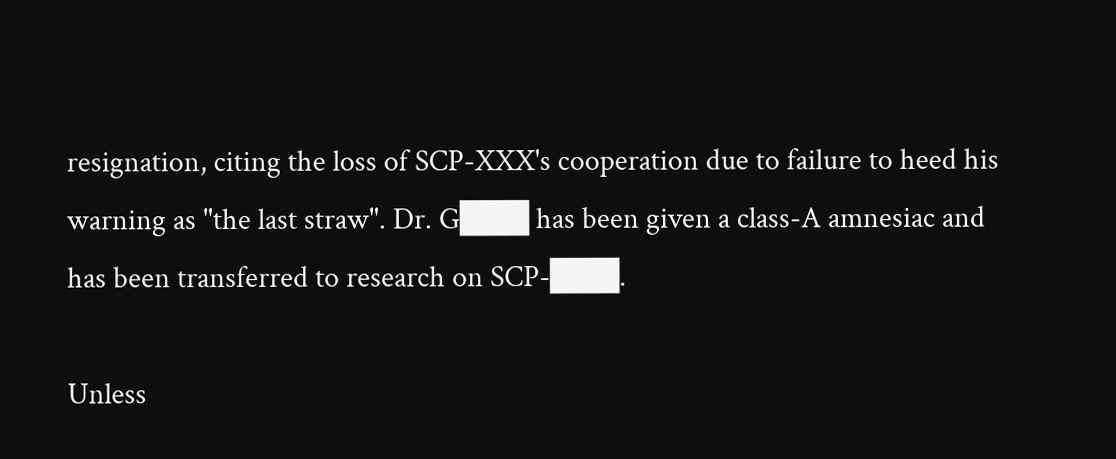resignation, citing the loss of SCP-XXX's cooperation due to failure to heed his warning as "the last straw". Dr. G███ has been given a class-A amnesiac and has been transferred to research on SCP-███.

Unless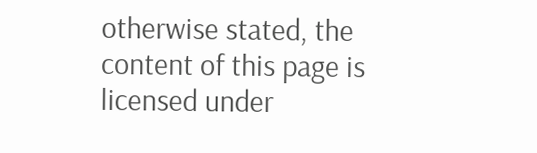otherwise stated, the content of this page is licensed under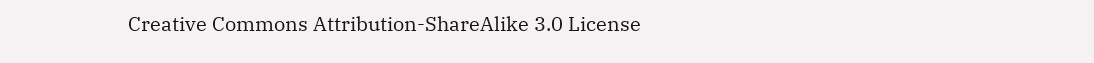Creative Commons Attribution-ShareAlike 3.0 License